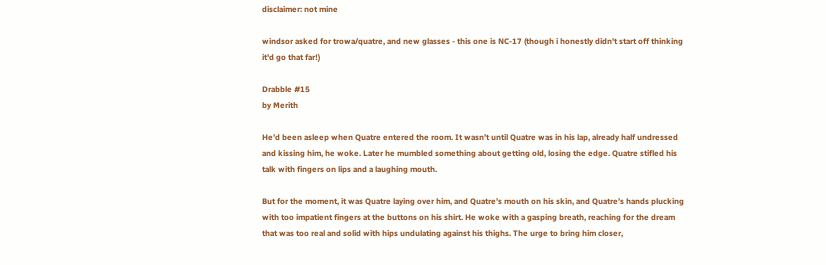disclaimer: not mine

windsor asked for trowa/quatre, and new glasses - this one is NC-17 (though i honestly didn't start off thinking it'd go that far!)

Drabble #15
by Merith

He’d been asleep when Quatre entered the room. It wasn’t until Quatre was in his lap, already half undressed and kissing him, he woke. Later he mumbled something about getting old, losing the edge. Quatre stifled his talk with fingers on lips and a laughing mouth.

But for the moment, it was Quatre laying over him, and Quatre’s mouth on his skin, and Quatre’s hands plucking with too impatient fingers at the buttons on his shirt. He woke with a gasping breath, reaching for the dream that was too real and solid with hips undulating against his thighs. The urge to bring him closer,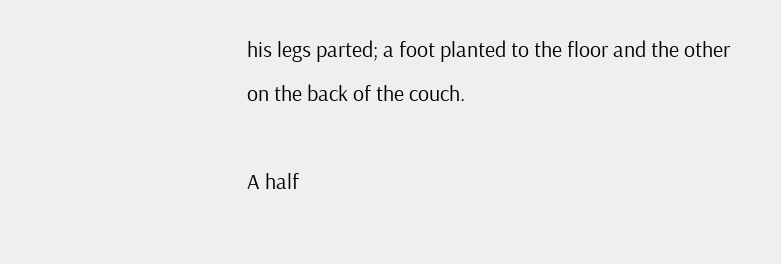his legs parted; a foot planted to the floor and the other on the back of the couch.

A half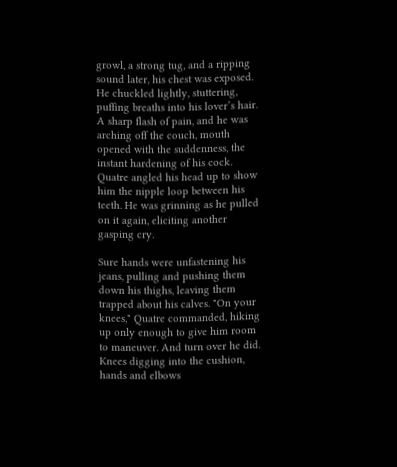growl, a strong tug, and a ripping sound later, his chest was exposed. He chuckled lightly, stuttering, puffing breaths into his lover’s hair. A sharp flash of pain, and he was arching off the couch, mouth opened with the suddenness, the instant hardening of his cock. Quatre angled his head up to show him the nipple loop between his teeth. He was grinning as he pulled on it again, eliciting another gasping cry.

Sure hands were unfastening his jeans, pulling and pushing them down his thighs, leaving them trapped about his calves. "On your knees," Quatre commanded, hiking up only enough to give him room to maneuver. And turn over he did. Knees digging into the cushion, hands and elbows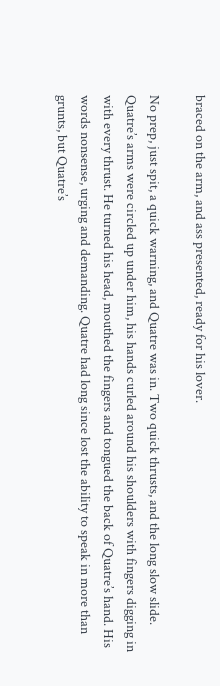braced on the arm, and ass presented, ready for his lover.

No prep, just spit, a quick warning, and Quatre was in. Two quick thrusts, and the long slow slide. Quatre’s arms were circled up under him, his hands curled around his shoulders with fingers digging in with every thrust. He turned his head, mouthed the fingers and tongued the back of Quatre’s hand. His words nonsense, urging and demanding. Quatre had long since lost the ability to speak in more than grunts, but Quatre’s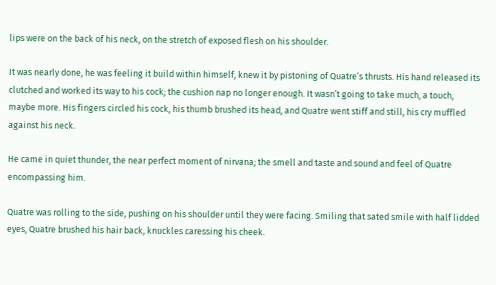lips were on the back of his neck, on the stretch of exposed flesh on his shoulder.

It was nearly done, he was feeling it build within himself, knew it by pistoning of Quatre’s thrusts. His hand released its clutched and worked its way to his cock; the cushion nap no longer enough. It wasn’t going to take much, a touch, maybe more. His fingers circled his cock, his thumb brushed its head, and Quatre went stiff and still, his cry muffled against his neck.

He came in quiet thunder, the near perfect moment of nirvana; the smell and taste and sound and feel of Quatre encompassing him.

Quatre was rolling to the side, pushing on his shoulder until they were facing. Smiling that sated smile with half lidded eyes, Quatre brushed his hair back, knuckles caressing his cheek.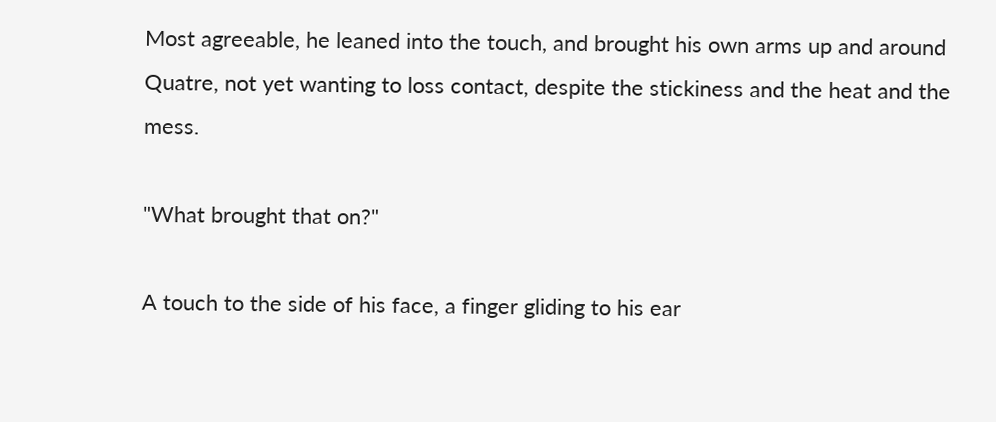Most agreeable, he leaned into the touch, and brought his own arms up and around Quatre, not yet wanting to loss contact, despite the stickiness and the heat and the mess.

"What brought that on?"

A touch to the side of his face, a finger gliding to his ear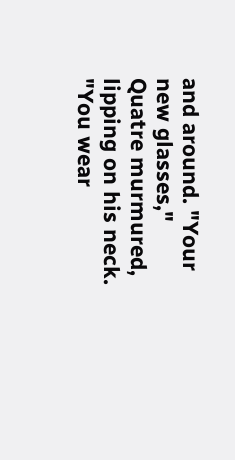and around. "Your new glasses," Quatre murmured, lipping on his neck. "You wear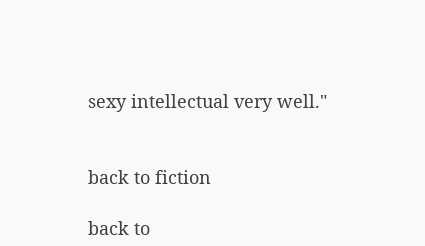sexy intellectual very well."


back to fiction

back to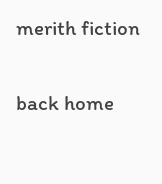merith fiction

back home